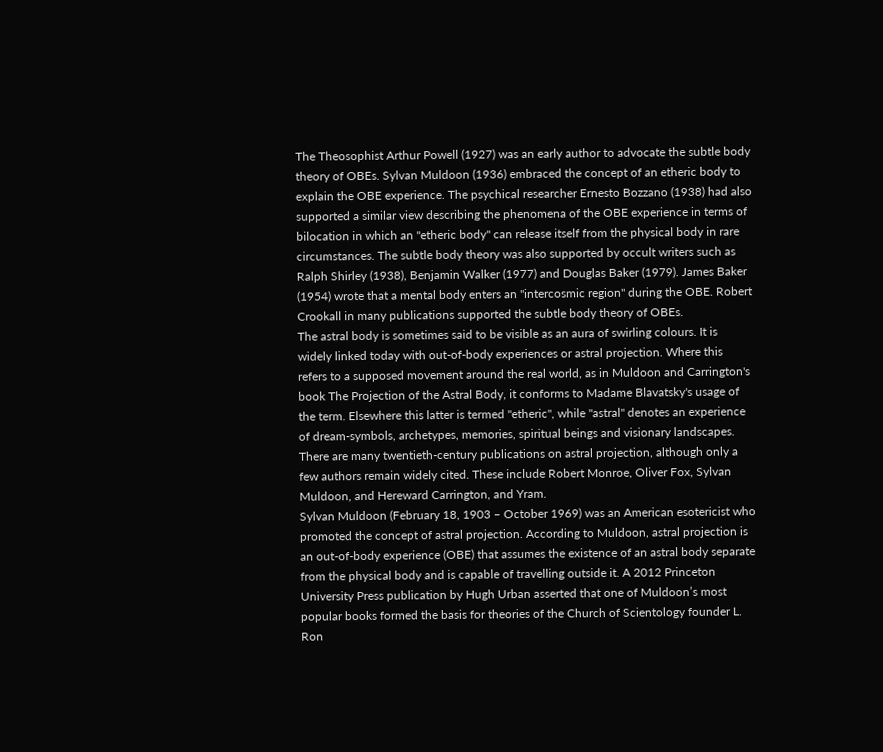The Theosophist Arthur Powell (1927) was an early author to advocate the subtle body theory of OBEs. Sylvan Muldoon (1936) embraced the concept of an etheric body to explain the OBE experience. The psychical researcher Ernesto Bozzano (1938) had also supported a similar view describing the phenomena of the OBE experience in terms of bilocation in which an "etheric body" can release itself from the physical body in rare circumstances. The subtle body theory was also supported by occult writers such as Ralph Shirley (1938), Benjamin Walker (1977) and Douglas Baker (1979). James Baker (1954) wrote that a mental body enters an "intercosmic region" during the OBE. Robert Crookall in many publications supported the subtle body theory of OBEs.
The astral body is sometimes said to be visible as an aura of swirling colours. It is widely linked today with out-of-body experiences or astral projection. Where this refers to a supposed movement around the real world, as in Muldoon and Carrington's book The Projection of the Astral Body, it conforms to Madame Blavatsky's usage of the term. Elsewhere this latter is termed "etheric", while "astral" denotes an experience of dream-symbols, archetypes, memories, spiritual beings and visionary landscapes.
There are many twentieth-century publications on astral projection, although only a few authors remain widely cited. These include Robert Monroe, Oliver Fox, Sylvan Muldoon, and Hereward Carrington, and Yram.
Sylvan Muldoon (February 18, 1903 – October 1969) was an American esotericist who promoted the concept of astral projection. According to Muldoon, astral projection is an out-of-body experience (OBE) that assumes the existence of an astral body separate from the physical body and is capable of travelling outside it. A 2012 Princeton University Press publication by Hugh Urban asserted that one of Muldoon’s most popular books formed the basis for theories of the Church of Scientology founder L. Ron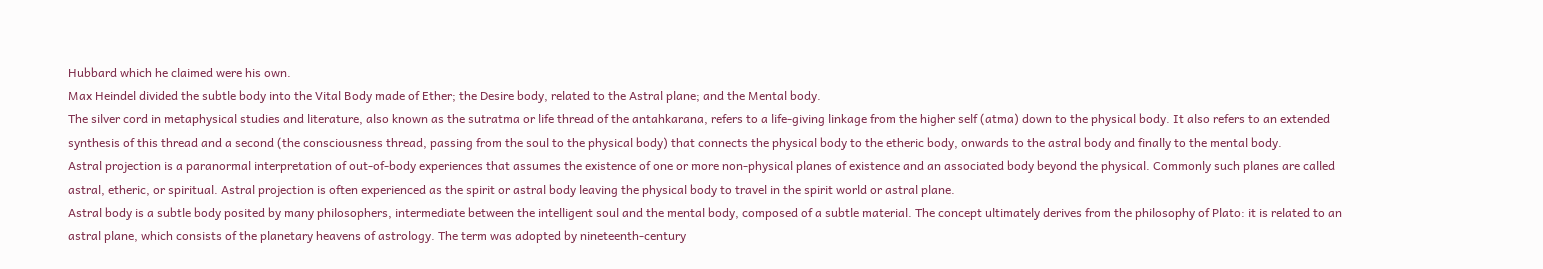Hubbard which he claimed were his own.
Max Heindel divided the subtle body into the Vital Body made of Ether; the Desire body, related to the Astral plane; and the Mental body.
The silver cord in metaphysical studies and literature, also known as the sutratma or life thread of the antahkarana, refers to a life-giving linkage from the higher self (atma) down to the physical body. It also refers to an extended synthesis of this thread and a second (the consciousness thread, passing from the soul to the physical body) that connects the physical body to the etheric body, onwards to the astral body and finally to the mental body.
Astral projection is a paranormal interpretation of out-of-body experiences that assumes the existence of one or more non-physical planes of existence and an associated body beyond the physical. Commonly such planes are called astral, etheric, or spiritual. Astral projection is often experienced as the spirit or astral body leaving the physical body to travel in the spirit world or astral plane.
Astral body is a subtle body posited by many philosophers, intermediate between the intelligent soul and the mental body, composed of a subtle material. The concept ultimately derives from the philosophy of Plato: it is related to an astral plane, which consists of the planetary heavens of astrology. The term was adopted by nineteenth-century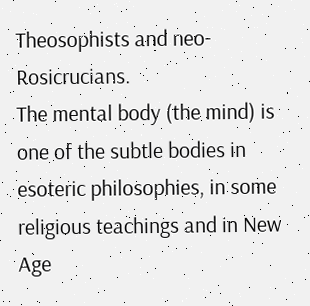Theosophists and neo-Rosicrucians.
The mental body (the mind) is one of the subtle bodies in esoteric philosophies, in some religious teachings and in New Age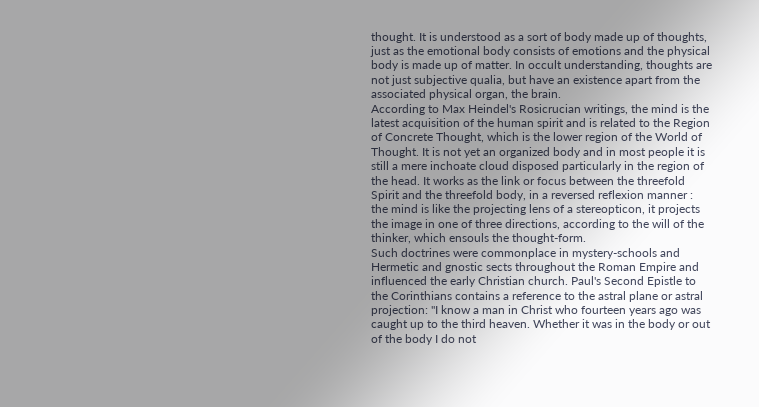thought. It is understood as a sort of body made up of thoughts, just as the emotional body consists of emotions and the physical body is made up of matter. In occult understanding, thoughts are not just subjective qualia, but have an existence apart from the associated physical organ, the brain.
According to Max Heindel's Rosicrucian writings, the mind is the latest acquisition of the human spirit and is related to the Region of Concrete Thought, which is the lower region of the World of Thought. It is not yet an organized body and in most people it is still a mere inchoate cloud disposed particularly in the region of the head. It works as the link or focus between the threefold Spirit and the threefold body, in a reversed reflexion manner : the mind is like the projecting lens of a stereopticon, it projects the image in one of three directions, according to the will of the thinker, which ensouls the thought-form.
Such doctrines were commonplace in mystery-schools and Hermetic and gnostic sects throughout the Roman Empire and influenced the early Christian church. Paul's Second Epistle to the Corinthians contains a reference to the astral plane or astral projection: "I know a man in Christ who fourteen years ago was caught up to the third heaven. Whether it was in the body or out of the body I do not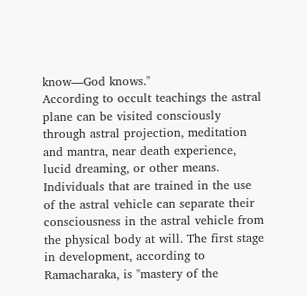know—God knows."
According to occult teachings the astral plane can be visited consciously through astral projection, meditation and mantra, near death experience, lucid dreaming, or other means. Individuals that are trained in the use of the astral vehicle can separate their consciousness in the astral vehicle from the physical body at will. The first stage in development, according to Ramacharaka, is "mastery of the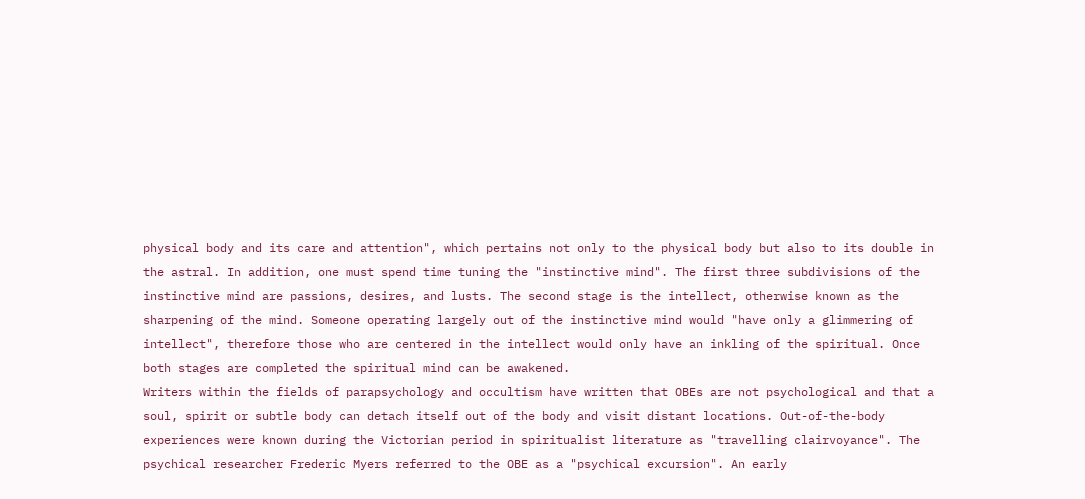physical body and its care and attention", which pertains not only to the physical body but also to its double in the astral. In addition, one must spend time tuning the "instinctive mind". The first three subdivisions of the instinctive mind are passions, desires, and lusts. The second stage is the intellect, otherwise known as the sharpening of the mind. Someone operating largely out of the instinctive mind would "have only a glimmering of intellect", therefore those who are centered in the intellect would only have an inkling of the spiritual. Once both stages are completed the spiritual mind can be awakened.
Writers within the fields of parapsychology and occultism have written that OBEs are not psychological and that a soul, spirit or subtle body can detach itself out of the body and visit distant locations. Out-of-the-body experiences were known during the Victorian period in spiritualist literature as "travelling clairvoyance". The psychical researcher Frederic Myers referred to the OBE as a "psychical excursion". An early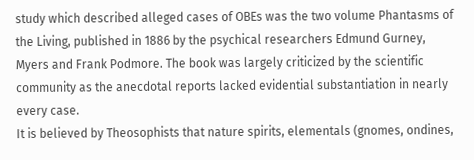study which described alleged cases of OBEs was the two volume Phantasms of the Living, published in 1886 by the psychical researchers Edmund Gurney, Myers and Frank Podmore. The book was largely criticized by the scientific community as the anecdotal reports lacked evidential substantiation in nearly every case.
It is believed by Theosophists that nature spirits, elementals (gnomes, ondines,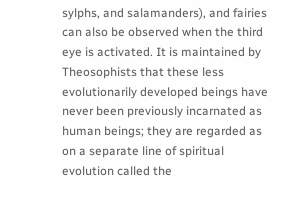sylphs, and salamanders), and fairies can also be observed when the third eye is activated. It is maintained by Theosophists that these less evolutionarily developed beings have never been previously incarnated as human beings; they are regarded as on a separate line of spiritual evolution called the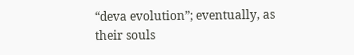“deva evolution”; eventually, as their souls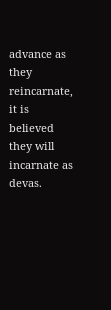advance as they reincarnate, it is believed they will incarnate as devas.